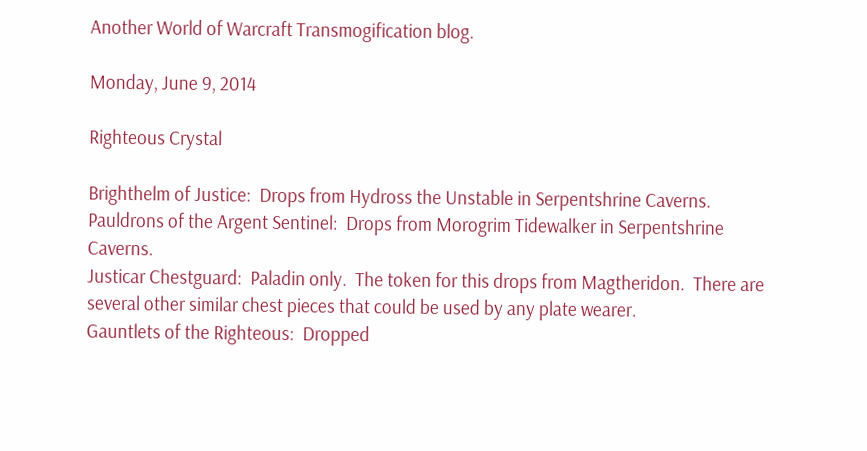Another World of Warcraft Transmogification blog.

Monday, June 9, 2014

Righteous Crystal

Brighthelm of Justice:  Drops from Hydross the Unstable in Serpentshrine Caverns.
Pauldrons of the Argent Sentinel:  Drops from Morogrim Tidewalker in Serpentshrine Caverns.
Justicar Chestguard:  Paladin only.  The token for this drops from Magtheridon.  There are several other similar chest pieces that could be used by any plate wearer.
Gauntlets of the Righteous:  Dropped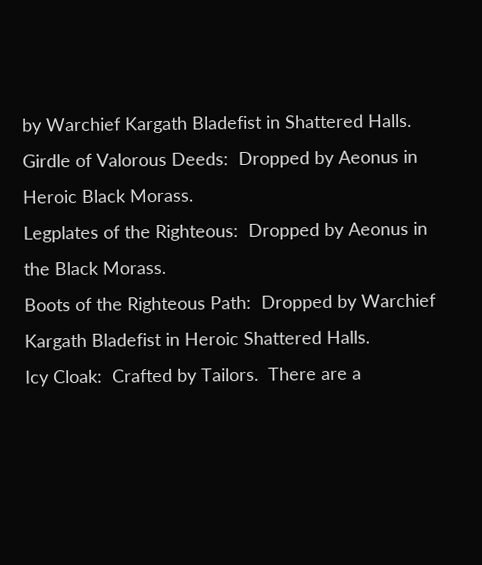by Warchief Kargath Bladefist in Shattered Halls.
Girdle of Valorous Deeds:  Dropped by Aeonus in Heroic Black Morass.
Legplates of the Righteous:  Dropped by Aeonus in the Black Morass.
Boots of the Righteous Path:  Dropped by Warchief Kargath Bladefist in Heroic Shattered Halls.
Icy Cloak:  Crafted by Tailors.  There are a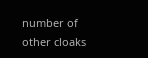number of other cloaks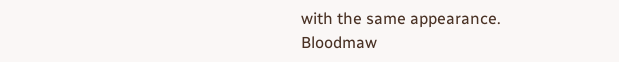with the same appearance.
Bloodmaw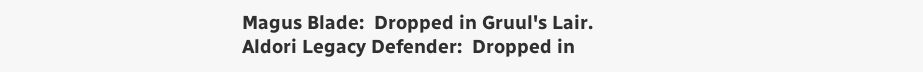Magus Blade:  Dropped in Gruul's Lair.
Aldori Legacy Defender:  Dropped in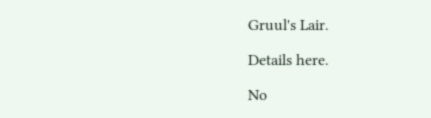Gruul's Lair.

Details here.

No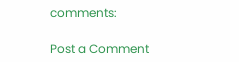comments:

Post a Comment